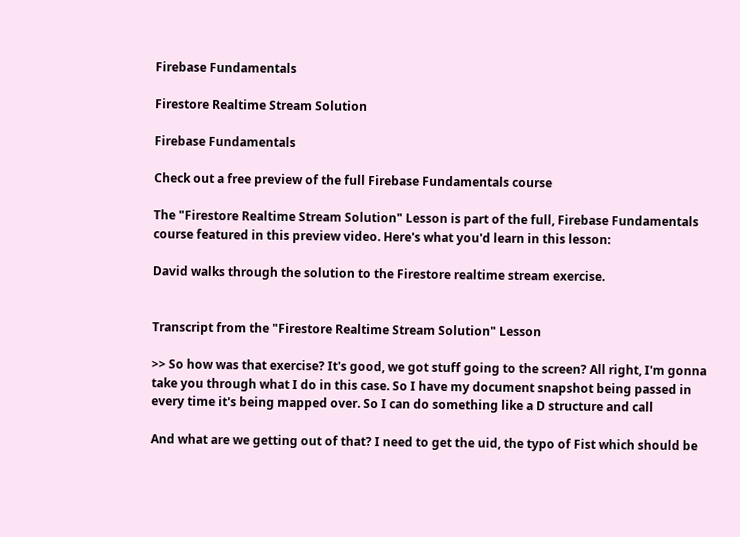Firebase Fundamentals

Firestore Realtime Stream Solution

Firebase Fundamentals

Check out a free preview of the full Firebase Fundamentals course

The "Firestore Realtime Stream Solution" Lesson is part of the full, Firebase Fundamentals course featured in this preview video. Here's what you'd learn in this lesson:

David walks through the solution to the Firestore realtime stream exercise.


Transcript from the "Firestore Realtime Stream Solution" Lesson

>> So how was that exercise? It's good, we got stuff going to the screen? All right, I'm gonna take you through what I do in this case. So I have my document snapshot being passed in every time it's being mapped over. So I can do something like a D structure and call

And what are we getting out of that? I need to get the uid, the typo of Fist which should be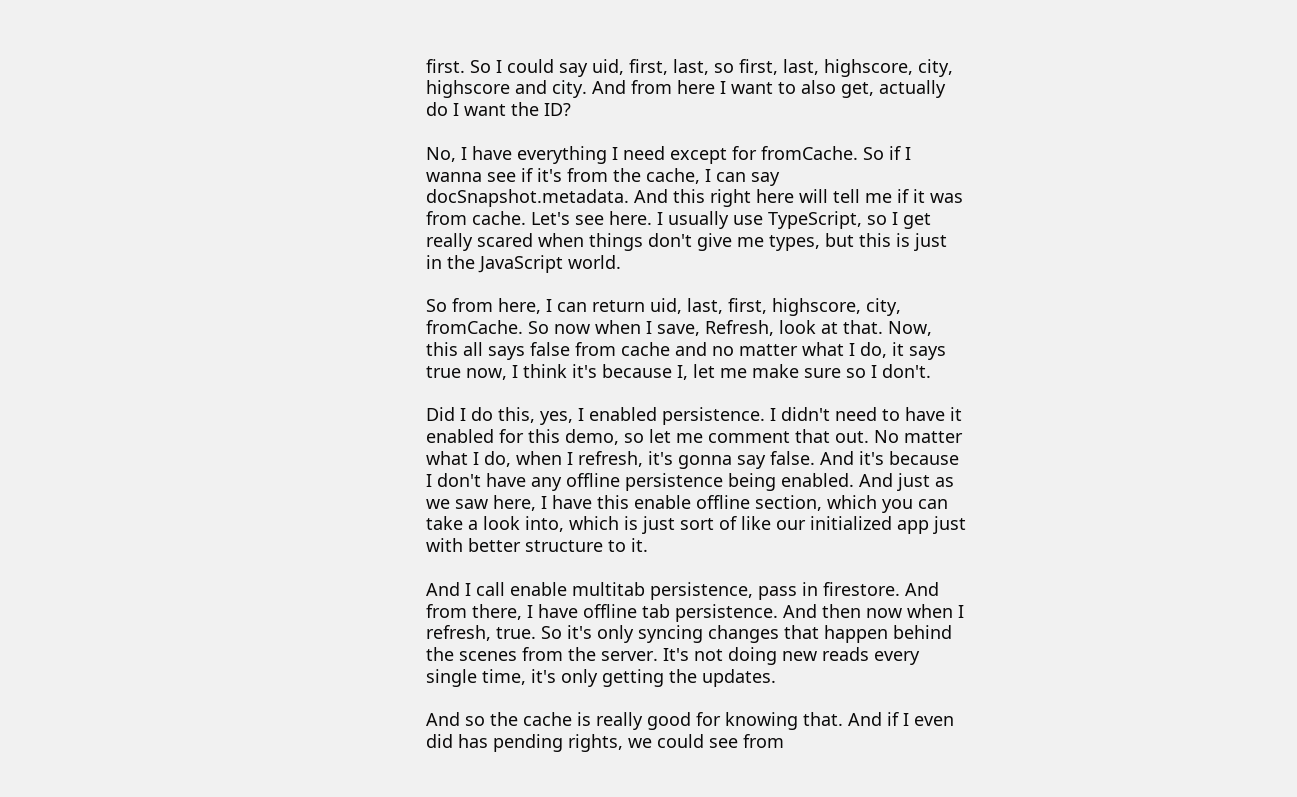first. So I could say uid, first, last, so first, last, highscore, city, highscore and city. And from here I want to also get, actually do I want the ID?

No, I have everything I need except for fromCache. So if I wanna see if it's from the cache, I can say docSnapshot.metadata. And this right here will tell me if it was from cache. Let's see here. I usually use TypeScript, so I get really scared when things don't give me types, but this is just in the JavaScript world.

So from here, I can return uid, last, first, highscore, city, fromCache. So now when I save, Refresh, look at that. Now, this all says false from cache and no matter what I do, it says true now, I think it's because I, let me make sure so I don't.

Did I do this, yes, I enabled persistence. I didn't need to have it enabled for this demo, so let me comment that out. No matter what I do, when I refresh, it's gonna say false. And it's because I don't have any offline persistence being enabled. And just as we saw here, I have this enable offline section, which you can take a look into, which is just sort of like our initialized app just with better structure to it.

And I call enable multitab persistence, pass in firestore. And from there, I have offline tab persistence. And then now when I refresh, true. So it's only syncing changes that happen behind the scenes from the server. It's not doing new reads every single time, it's only getting the updates.

And so the cache is really good for knowing that. And if I even did has pending rights, we could see from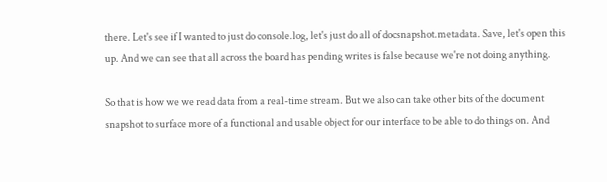there. Let's see if I wanted to just do console.log, let's just do all of docsnapshot.metadata. Save, let's open this up. And we can see that all across the board has pending writes is false because we're not doing anything.

So that is how we we read data from a real-time stream. But we also can take other bits of the document snapshot to surface more of a functional and usable object for our interface to be able to do things on. And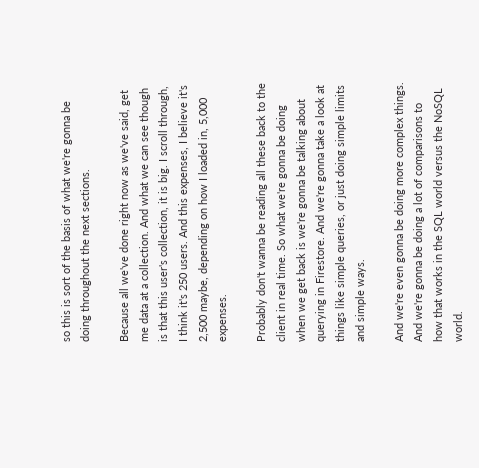so this is sort of the basis of what we're gonna be doing throughout the next sections.

Because all we've done right now as we've said, get me data at a collection. And what we can see though is that this user's collection, it is big. I scroll through, I think it's 250 users. And this expenses, I believe it's 2,500 maybe, depending on how I loaded in, 5,000 expenses.

Probably don't wanna be reading all these back to the client in real time. So what we're gonna be doing when we get back is we're gonna be talking about querying in Firestore. And we're gonna take a look at things like simple queries, or just doing simple limits and simple ways.

And we're even gonna be doing more complex things. And we're gonna be doing a lot of comparisons to how that works in the SQL world versus the NoSQL world.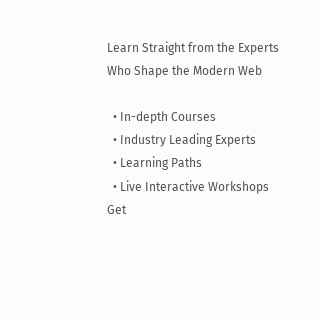Learn Straight from the Experts Who Shape the Modern Web

  • In-depth Courses
  • Industry Leading Experts
  • Learning Paths
  • Live Interactive Workshops
Get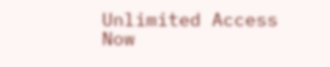Unlimited Access Now